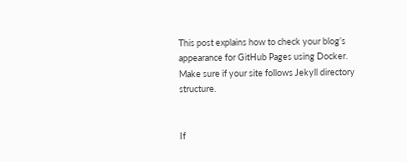This post explains how to check your blog’s appearance for GitHub Pages using Docker. Make sure if your site follows Jekyll directory structure.


If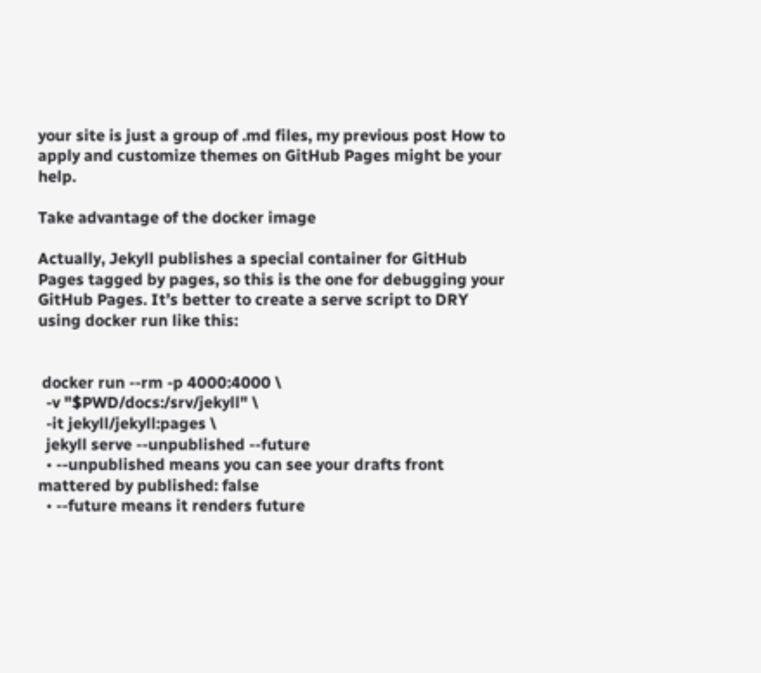your site is just a group of .md files, my previous post How to apply and customize themes on GitHub Pages might be your help.

Take advantage of the docker image

Actually, Jekyll publishes a special container for GitHub Pages tagged by pages, so this is the one for debugging your GitHub Pages. It’s better to create a serve script to DRY using docker run like this:


 docker run --rm -p 4000:4000 \
  -v "$PWD/docs:/srv/jekyll" \
  -it jekyll/jekyll:pages \
  jekyll serve --unpublished --future
  • --unpublished means you can see your drafts front mattered by published: false
  • --future means it renders future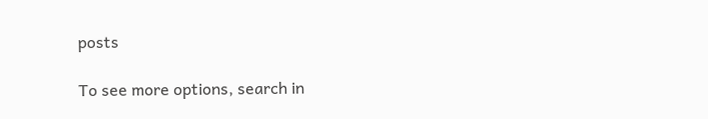posts

To see more options, search in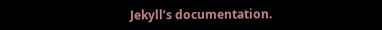Jekyll’s documentation.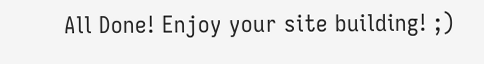All Done! Enjoy your site building! ;)